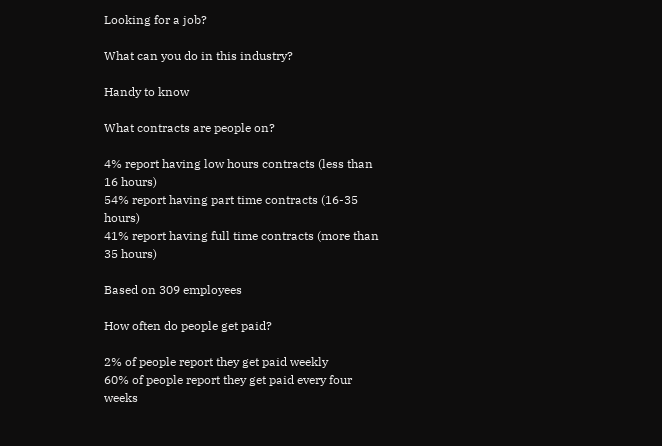Looking for a job?

What can you do in this industry?

Handy to know

What contracts are people on?

4% report having low hours contracts (less than 16 hours)
54% report having part time contracts (16-35 hours)
41% report having full time contracts (more than 35 hours)

Based on 309 employees

How often do people get paid?

2% of people report they get paid weekly
60% of people report they get paid every four weeks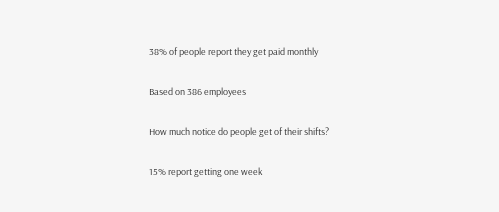38% of people report they get paid monthly

Based on 386 employees

How much notice do people get of their shifts?

15% report getting one week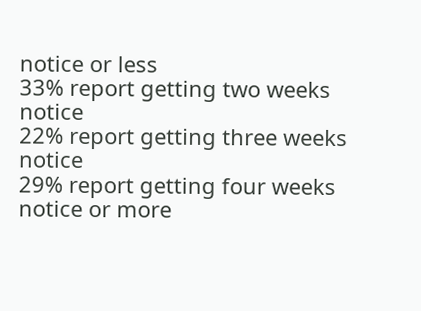notice or less
33% report getting two weeks notice
22% report getting three weeks notice
29% report getting four weeks notice or more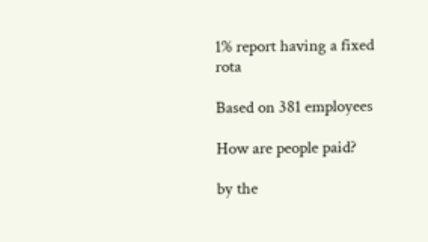1% report having a fixed rota

Based on 381 employees

How are people paid?

by the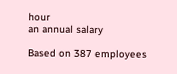hour
an annual salary

Based on 387 employees